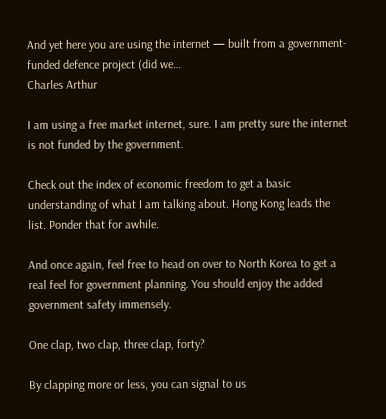And yet here you are using the internet — built from a government-funded defence project (did we…
Charles Arthur

I am using a free market internet, sure. I am pretty sure the internet is not funded by the government.

Check out the index of economic freedom to get a basic understanding of what I am talking about. Hong Kong leads the list. Ponder that for awhile.

And once again, feel free to head on over to North Korea to get a real feel for government planning. You should enjoy the added government safety immensely.

One clap, two clap, three clap, forty?

By clapping more or less, you can signal to us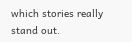which stories really stand out.